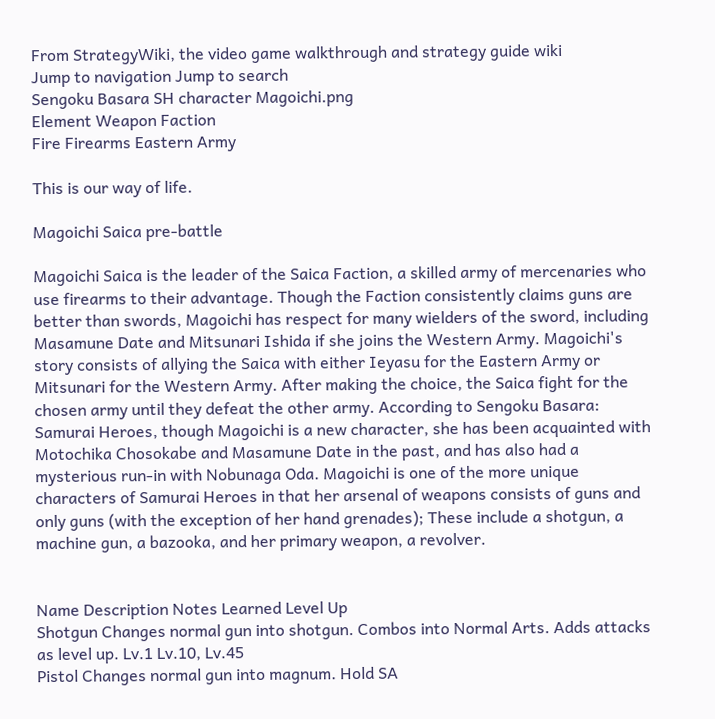From StrategyWiki, the video game walkthrough and strategy guide wiki
Jump to navigation Jump to search
Sengoku Basara SH character Magoichi.png
Element Weapon Faction
Fire Firearms Eastern Army

This is our way of life.

Magoichi Saica pre-battle

Magoichi Saica is the leader of the Saica Faction, a skilled army of mercenaries who use firearms to their advantage. Though the Faction consistently claims guns are better than swords, Magoichi has respect for many wielders of the sword, including Masamune Date and Mitsunari Ishida if she joins the Western Army. Magoichi's story consists of allying the Saica with either Ieyasu for the Eastern Army or Mitsunari for the Western Army. After making the choice, the Saica fight for the chosen army until they defeat the other army. According to Sengoku Basara: Samurai Heroes, though Magoichi is a new character, she has been acquainted with Motochika Chosokabe and Masamune Date in the past, and has also had a mysterious run-in with Nobunaga Oda. Magoichi is one of the more unique characters of Samurai Heroes in that her arsenal of weapons consists of guns and only guns (with the exception of her hand grenades); These include a shotgun, a machine gun, a bazooka, and her primary weapon, a revolver.


Name Description Notes Learned Level Up
Shotgun Changes normal gun into shotgun. Combos into Normal Arts. Adds attacks as level up. Lv.1 Lv.10, Lv.45
Pistol Changes normal gun into magnum. Hold SA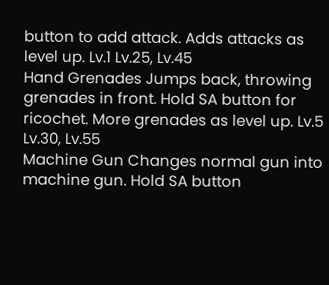button to add attack. Adds attacks as level up. Lv.1 Lv.25, Lv.45
Hand Grenades Jumps back, throwing grenades in front. Hold SA button for ricochet. More grenades as level up. Lv.5 Lv.30, Lv.55
Machine Gun Changes normal gun into machine gun. Hold SA button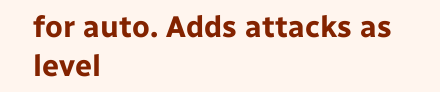for auto. Adds attacks as level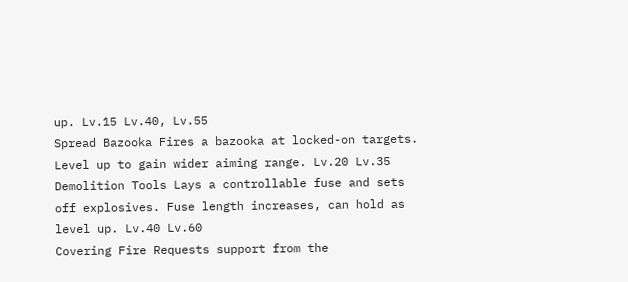up. Lv.15 Lv.40, Lv.55
Spread Bazooka Fires a bazooka at locked-on targets. Level up to gain wider aiming range. Lv.20 Lv.35
Demolition Tools Lays a controllable fuse and sets off explosives. Fuse length increases, can hold as level up. Lv.40 Lv.60
Covering Fire Requests support from the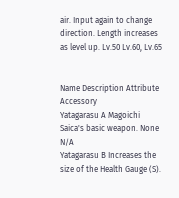air. Input again to change direction. Length increases as level up. Lv.50 Lv.60, Lv.65


Name Description Attribute Accessory
Yatagarasu A Magoichi Saica's basic weapon. None N/A
Yatagarasu B Increases the size of the Health Gauge (S).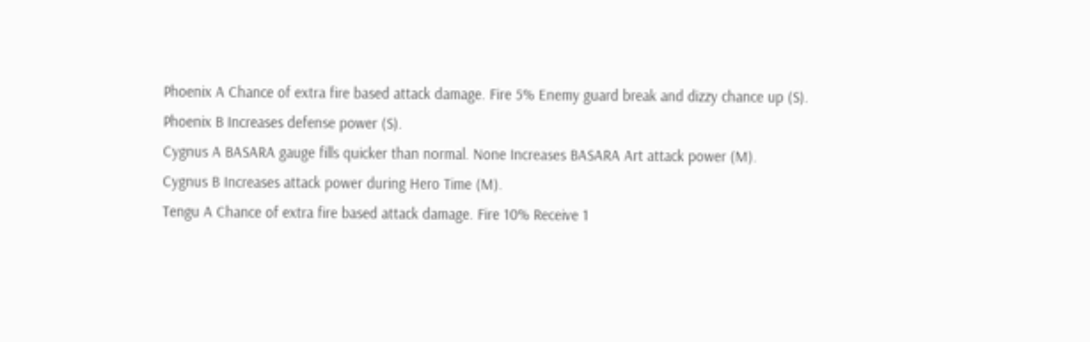Phoenix A Chance of extra fire based attack damage. Fire 5% Enemy guard break and dizzy chance up (S).
Phoenix B Increases defense power (S).
Cygnus A BASARA gauge fills quicker than normal. None Increases BASARA Art attack power (M).
Cygnus B Increases attack power during Hero Time (M).
Tengu A Chance of extra fire based attack damage. Fire 10% Receive 1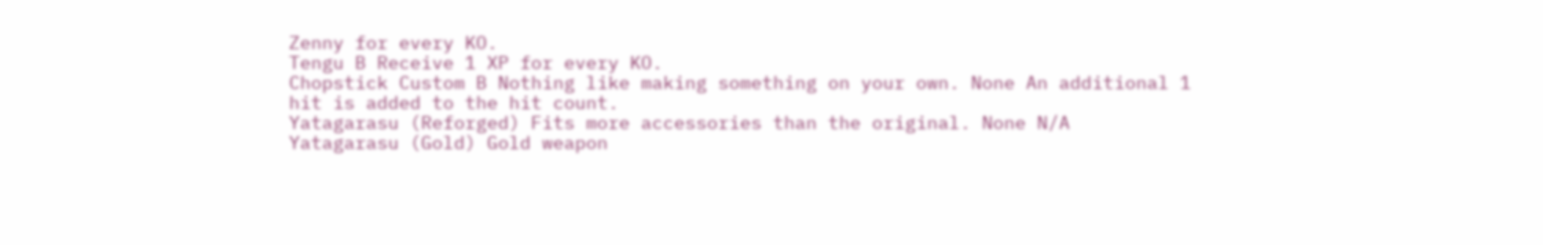Zenny for every KO.
Tengu B Receive 1 XP for every KO.
Chopstick Custom B Nothing like making something on your own. None An additional 1 hit is added to the hit count.
Yatagarasu (Reforged) Fits more accessories than the original. None N/A
Yatagarasu (Gold) Gold weapon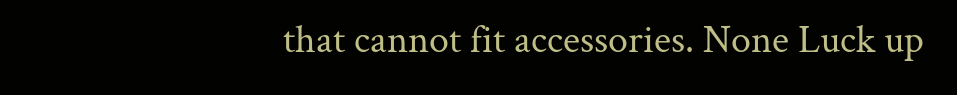that cannot fit accessories. None Luck up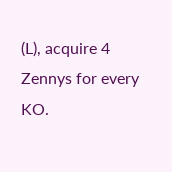(L), acquire 4 Zennys for every KO.